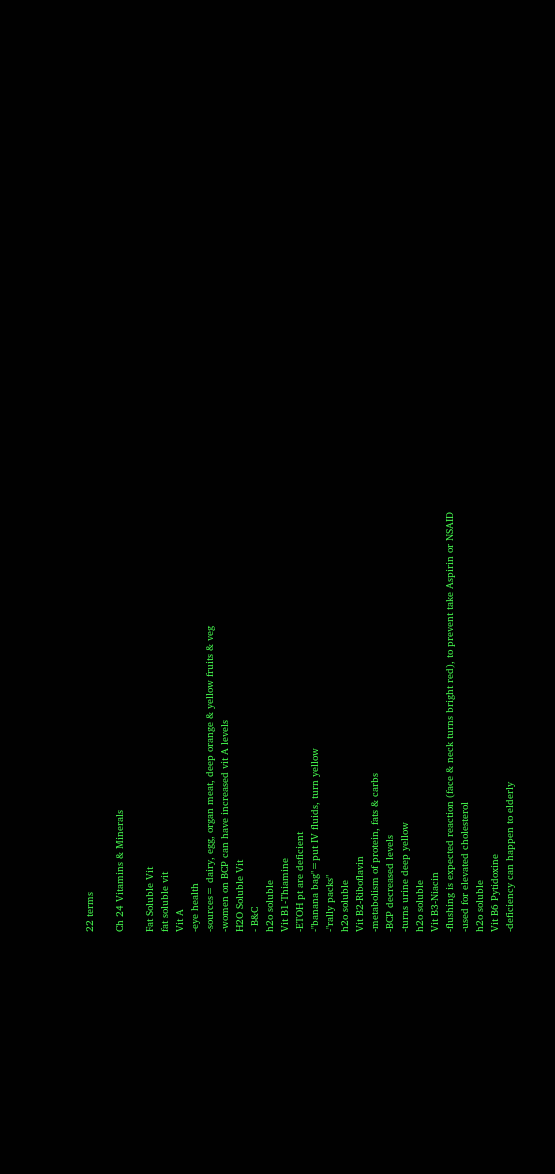22 terms

Ch 24 Vitamins & Minerals

Fat Soluble Vit
fat soluble vit
Vit A
-eye health
-sources= dairy, egg, organ meat, deep orange & yellow fruits & veg
-women on BCP can have increased vit A levels
H2O Soluble Vit
- B&C
h2o soluble
Vit B1-Thiamine
-ETOH pt are deficient
-"banana bag"=put IV fluids, turn yellow
-"rally packs"
h2o soluble
Vit B2-Riboflavin
-metabolism of protein, fats & carbs
-BCP decreased levels
-turns urine deep yellow
h2o soluble
Vit B3-Niacin
-flushing is expected reaction (face & neck turns bright red), to prevent take Aspirin or NSAID
-used for elevated cholesterol
h2o soluble
Vit B6 Pytidoxine
-deficiency can happen to elderly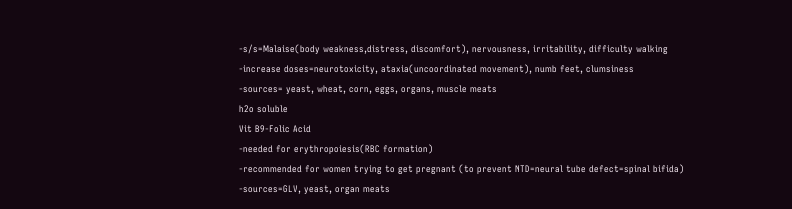-s/s=Malaise(body weakness,distress, discomfort), nervousness, irritability, difficulty walking
-increase doses=neurotoxicity, ataxia(uncoordinated movement), numb feet, clumsiness
-sources= yeast, wheat, corn, eggs, organs, muscle meats
h2o soluble
Vit B9-Folic Acid
-needed for erythropoiesis(RBC formation)
-recommended for women trying to get pregnant (to prevent NTD=neural tube defect=spinal bifida)
-sources=GLV, yeast, organ meats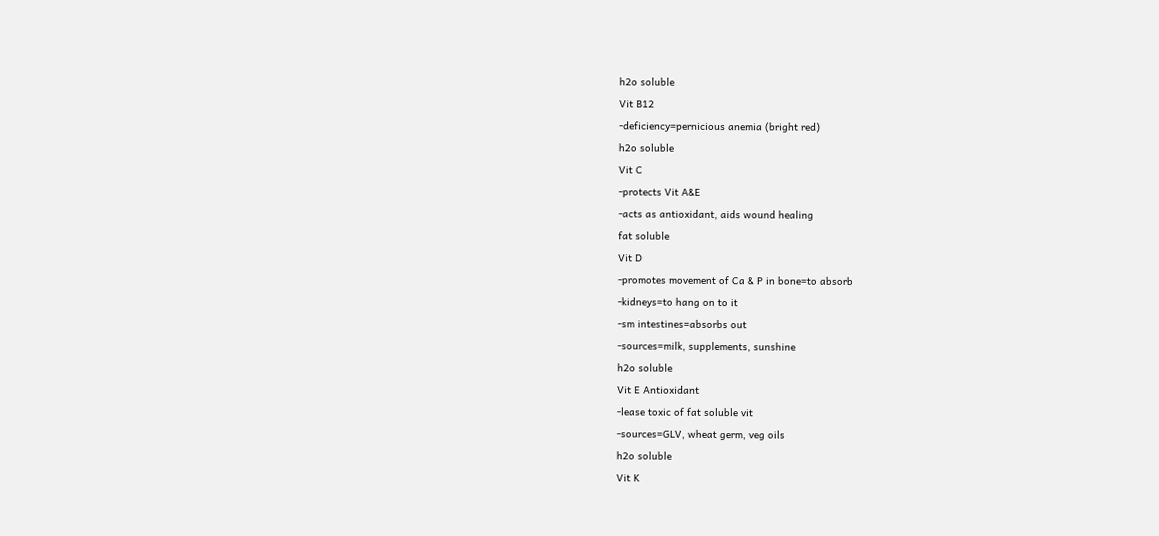h2o soluble
Vit B12
-deficiency=pernicious anemia (bright red)
h2o soluble
Vit C
-protects Vit A&E
-acts as antioxidant, aids wound healing
fat soluble
Vit D
-promotes movement of Ca & P in bone=to absorb
-kidneys=to hang on to it
-sm intestines=absorbs out
-sources=milk, supplements, sunshine
h2o soluble
Vit E Antioxidant
-lease toxic of fat soluble vit
-sources=GLV, wheat germ, veg oils
h2o soluble
Vit K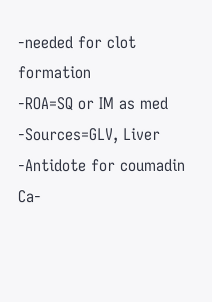-needed for clot formation
-ROA=SQ or IM as med
-Sources=GLV, Liver
-Antidote for coumadin
Ca-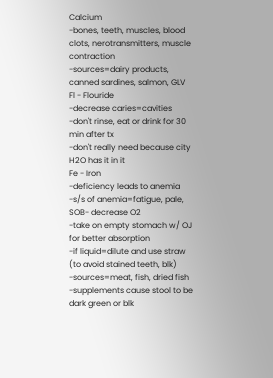Calcium
-bones, teeth, muscles, blood clots, nerotransmitters, muscle contraction
-sources=dairy products, canned sardines, salmon, GLV
Fl - Flouride
-decrease caries=cavities
-don't rinse, eat or drink for 30 min after tx
-don't really need because city H2O has it in it
Fe - Iron
-deficiency leads to anemia
-s/s of anemia=fatigue, pale, SOB- decrease O2
-take on empty stomach w/ OJ for better absorption
-if liquid=dilute and use straw (to avoid stained teeth, blk)
-sources=meat, fish, dried fish
-supplements cause stool to be dark green or blk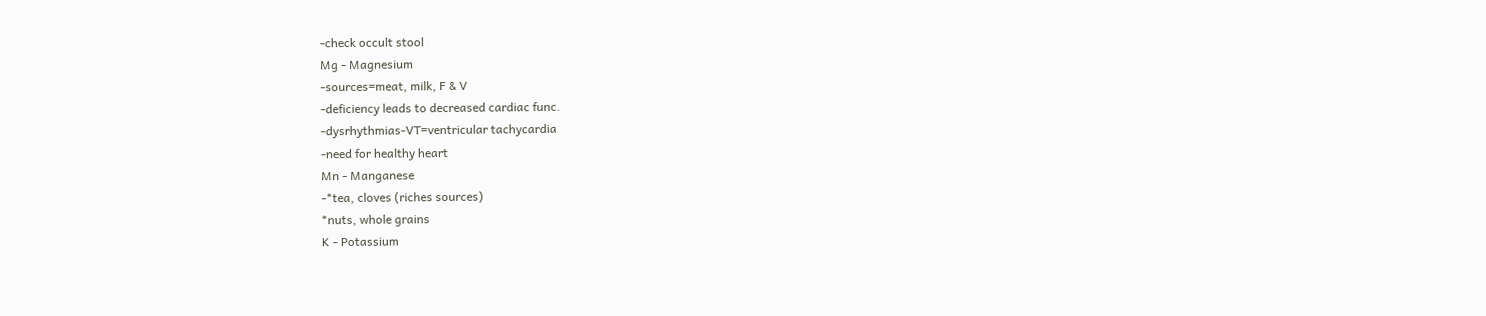-check occult stool
Mg - Magnesium
-sources=meat, milk, F & V
-deficiency leads to decreased cardiac func.
-dysrhythmias-VT=ventricular tachycardia
-need for healthy heart
Mn - Manganese
-*tea, cloves (riches sources)
*nuts, whole grains
K - Potassium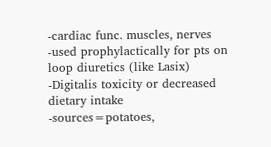-cardiac func. muscles, nerves
-used prophylactically for pts on loop diuretics (like Lasix)
-Digitalis toxicity or decreased dietary intake
-sources=potatoes,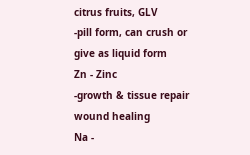citrus fruits, GLV
-pill form, can crush or give as liquid form
Zn - Zinc
-growth & tissue repair wound healing
Na -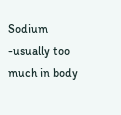Sodium
-usually too much in body